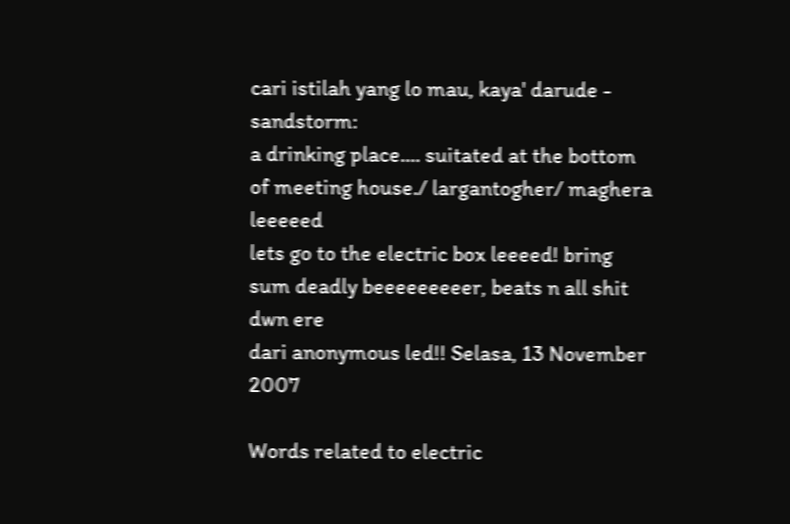cari istilah yang lo mau, kaya' darude - sandstorm:
a drinking place.... suitated at the bottom of meeting house./ largantogher/ maghera leeeeed
lets go to the electric box leeeed! bring sum deadly beeeeeeeeer, beats n all shit dwn ere
dari anonymous led!! Selasa, 13 November 2007

Words related to electric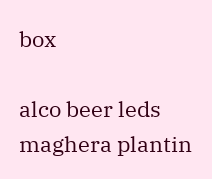box

alco beer leds maghera plantin